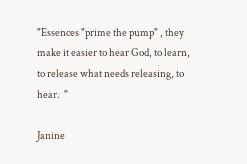"Essences "prime the pump" , they make it easier to hear God, to learn, to release what needs releasing, to hear.  "

Janine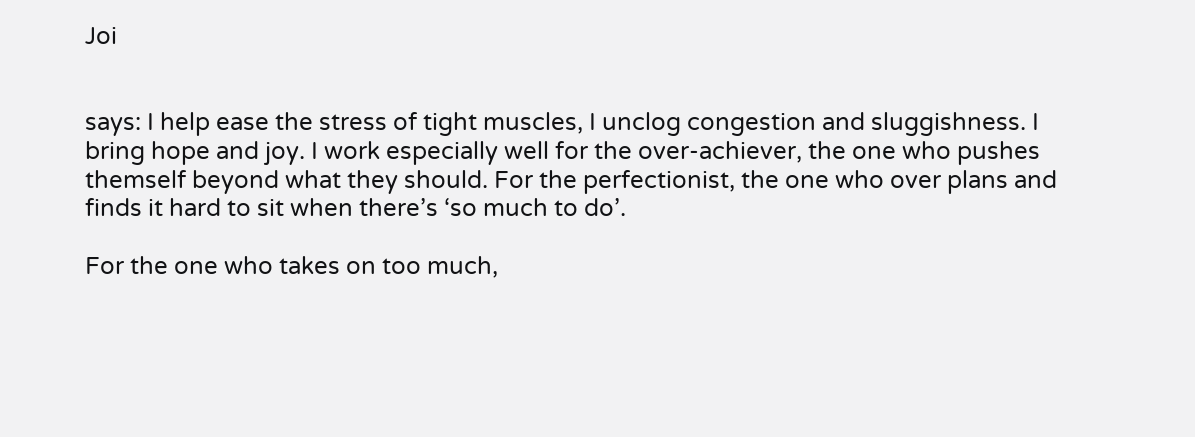Joi


says: I help ease the stress of tight muscles, I unclog congestion and sluggishness. I bring hope and joy. I work especially well for the over-achiever, the one who pushes themself beyond what they should. For the perfectionist, the one who over plans and finds it hard to sit when there’s ‘so much to do’.

For the one who takes on too much,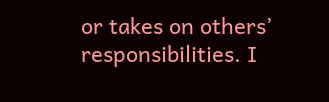or takes on others’ responsibilities. I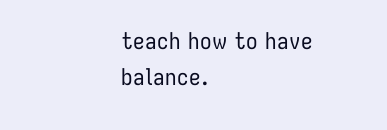teach how to have balance.